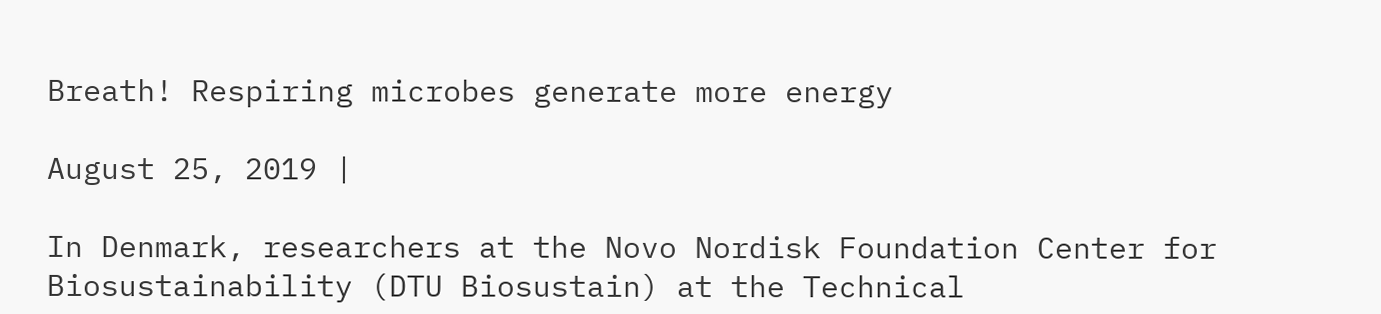Breath! Respiring microbes generate more energy

August 25, 2019 |

In Denmark, researchers at the Novo Nordisk Foundation Center for Biosustainability (DTU Biosustain) at the Technical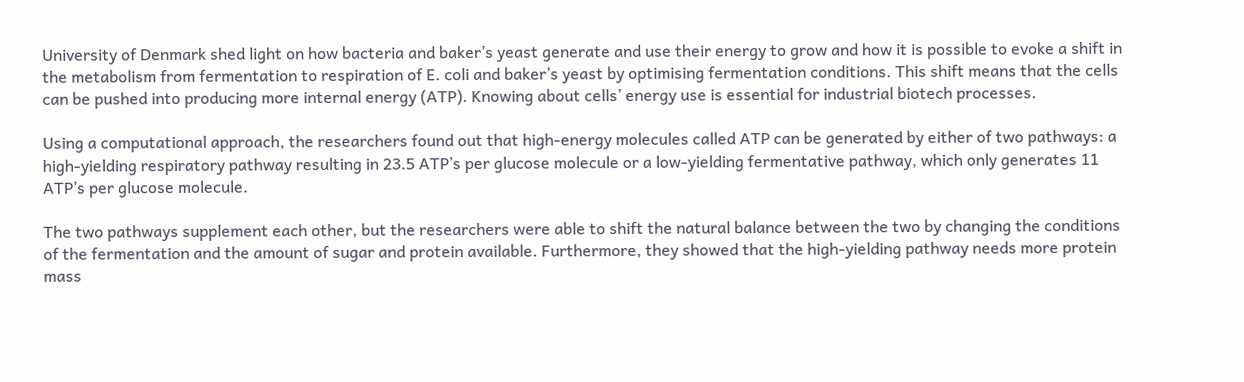University of Denmark shed light on how bacteria and baker’s yeast generate and use their energy to grow and how it is possible to evoke a shift in the metabolism from fermentation to respiration of E. coli and baker’s yeast by optimising fermentation conditions. This shift means that the cells can be pushed into producing more internal energy (ATP). Knowing about cells’ energy use is essential for industrial biotech processes.

Using a computational approach, the researchers found out that high-energy molecules called ATP can be generated by either of two pathways: a high-yielding respiratory pathway resulting in 23.5 ATP’s per glucose molecule or a low-yielding fermentative pathway, which only generates 11 ATP’s per glucose molecule.

The two pathways supplement each other, but the researchers were able to shift the natural balance between the two by changing the conditions of the fermentation and the amount of sugar and protein available. Furthermore, they showed that the high-yielding pathway needs more protein mass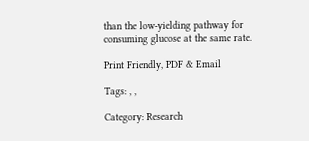than the low-yielding pathway for consuming glucose at the same rate.

Print Friendly, PDF & Email

Tags: , ,

Category: Research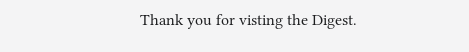Thank you for visting the Digest.